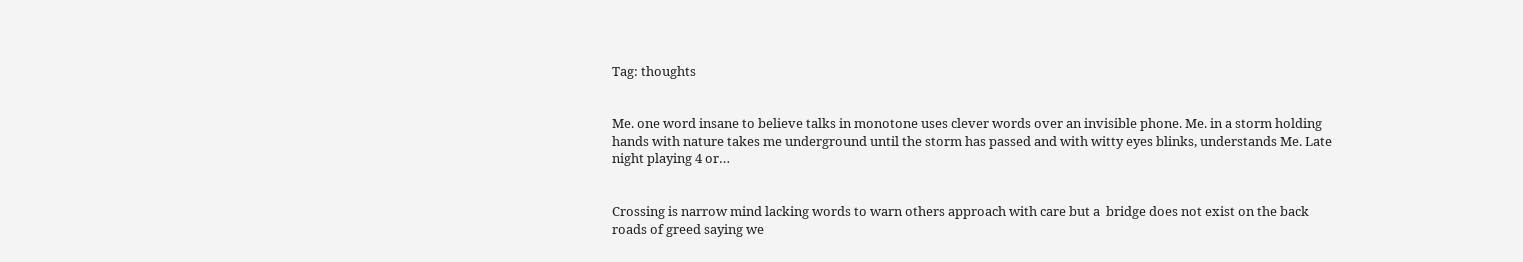Tag: thoughts


Me. one word insane to believe talks in monotone uses clever words over an invisible phone. Me. in a storm holding hands with nature takes me underground until the storm has passed and with witty eyes blinks, understands Me. Late night playing 4 or…


Crossing is narrow mind lacking words to warn others approach with care but a  bridge does not exist on the back roads of greed saying we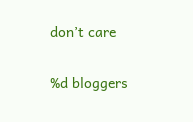don’t care

%d bloggers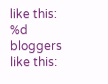like this:
%d bloggers like this: